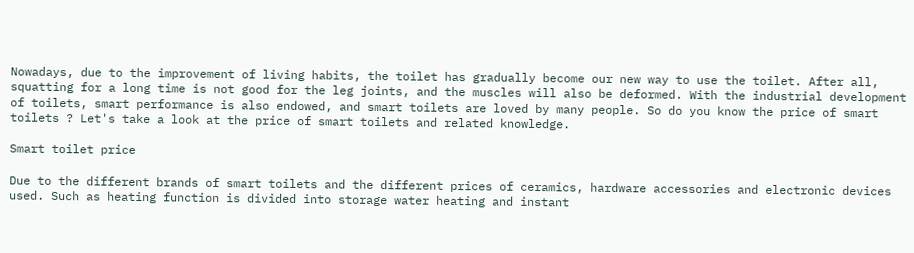Nowadays, due to the improvement of living habits, the toilet has gradually become our new way to use the toilet. After all, squatting for a long time is not good for the leg joints, and the muscles will also be deformed. With the industrial development of toilets, smart performance is also endowed, and smart toilets are loved by many people. So do you know the price of smart toilets ? Let's take a look at the price of smart toilets and related knowledge.

Smart toilet price

Due to the different brands of smart toilets and the different prices of ceramics, hardware accessories and electronic devices used. Such as heating function is divided into storage water heating and instant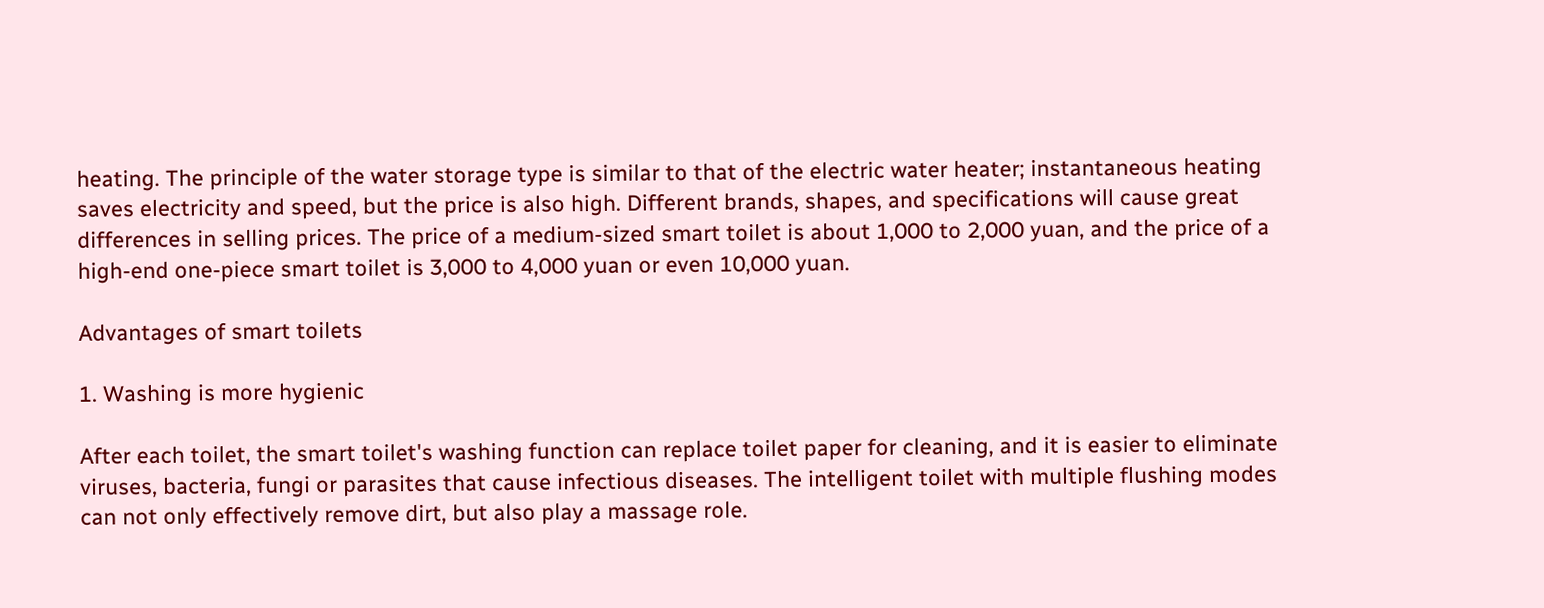heating. The principle of the water storage type is similar to that of the electric water heater; instantaneous heating saves electricity and speed, but the price is also high. Different brands, shapes, and specifications will cause great differences in selling prices. The price of a medium-sized smart toilet is about 1,000 to 2,000 yuan, and the price of a high-end one-piece smart toilet is 3,000 to 4,000 yuan or even 10,000 yuan.

Advantages of smart toilets

1. Washing is more hygienic

After each toilet, the smart toilet's washing function can replace toilet paper for cleaning, and it is easier to eliminate viruses, bacteria, fungi or parasites that cause infectious diseases. The intelligent toilet with multiple flushing modes can not only effectively remove dirt, but also play a massage role.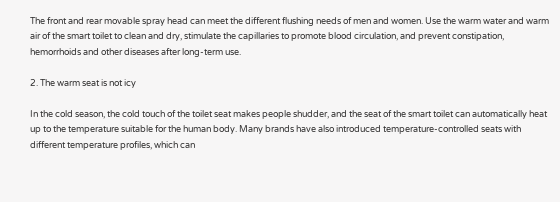The front and rear movable spray head can meet the different flushing needs of men and women. Use the warm water and warm air of the smart toilet to clean and dry, stimulate the capillaries to promote blood circulation, and prevent constipation, hemorrhoids and other diseases after long-term use.

2. The warm seat is not icy

In the cold season, the cold touch of the toilet seat makes people shudder, and the seat of the smart toilet can automatically heat up to the temperature suitable for the human body. Many brands have also introduced temperature-controlled seats with different temperature profiles, which can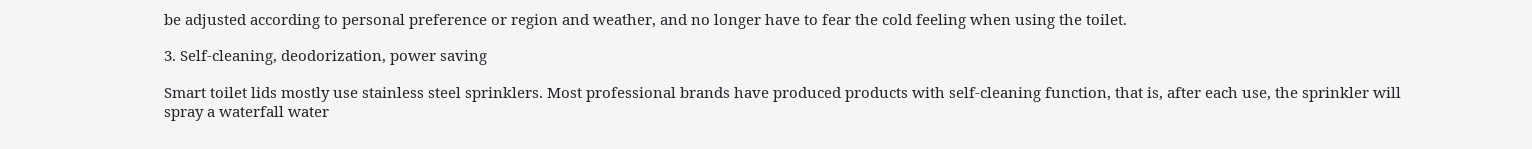be adjusted according to personal preference or region and weather, and no longer have to fear the cold feeling when using the toilet.

3. Self-cleaning, deodorization, power saving

Smart toilet lids mostly use stainless steel sprinklers. Most professional brands have produced products with self-cleaning function, that is, after each use, the sprinkler will spray a waterfall water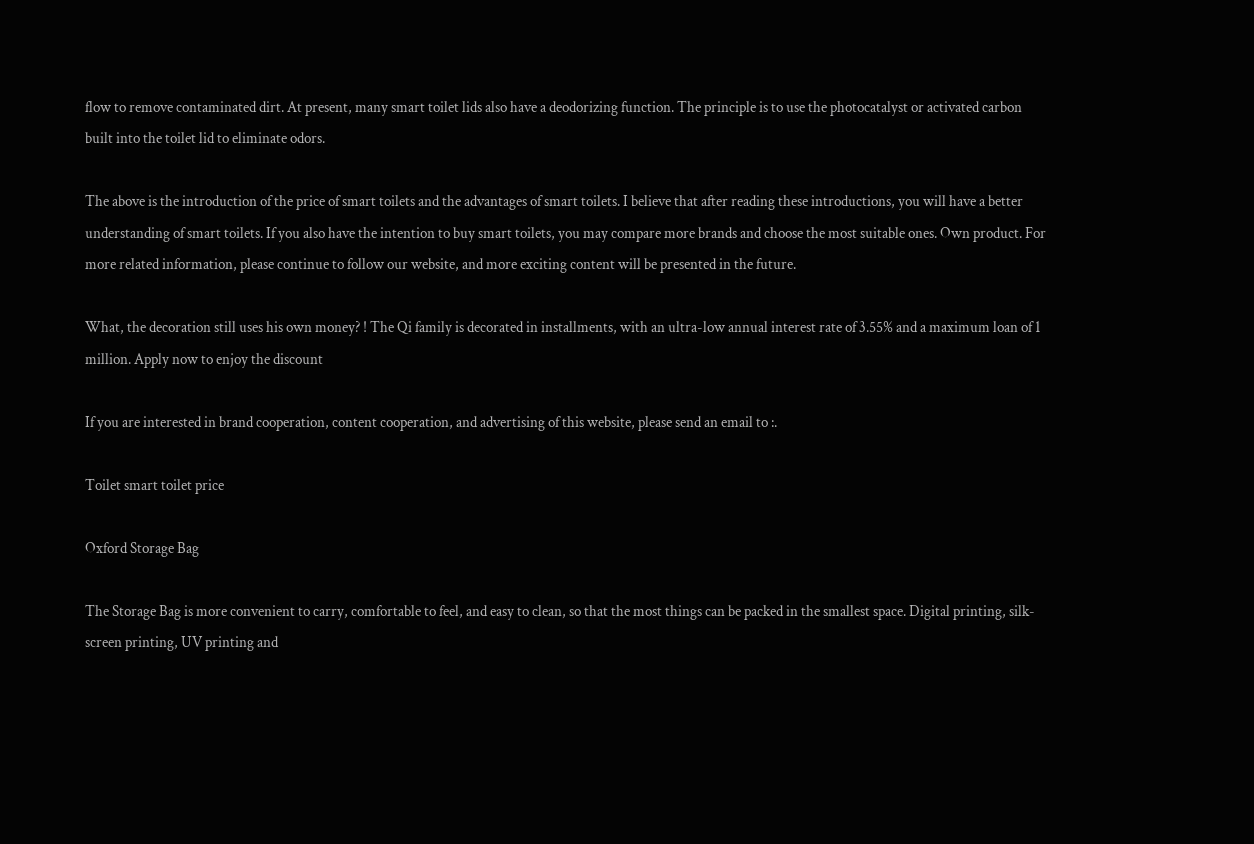flow to remove contaminated dirt. At present, many smart toilet lids also have a deodorizing function. The principle is to use the photocatalyst or activated carbon built into the toilet lid to eliminate odors.

The above is the introduction of the price of smart toilets and the advantages of smart toilets. I believe that after reading these introductions, you will have a better understanding of smart toilets. If you also have the intention to buy smart toilets, you may compare more brands and choose the most suitable ones. Own product. For more related information, please continue to follow our website, and more exciting content will be presented in the future.

What, the decoration still uses his own money? ! The Qi family is decorated in installments, with an ultra-low annual interest rate of 3.55% and a maximum loan of 1 million. Apply now to enjoy the discount

If you are interested in brand cooperation, content cooperation, and advertising of this website, please send an email to :.

Toilet smart toilet price

Oxford Storage Bag

The Storage Bag is more convenient to carry, comfortable to feel, and easy to clean, so that the most things can be packed in the smallest space. Digital printing, silk-screen printing, UV printing and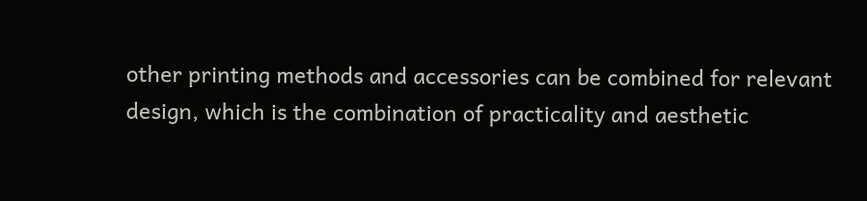other printing methods and accessories can be combined for relevant design, which is the combination of practicality and aesthetic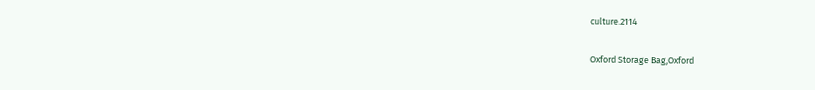culture.2114

Oxford Storage Bag,Oxford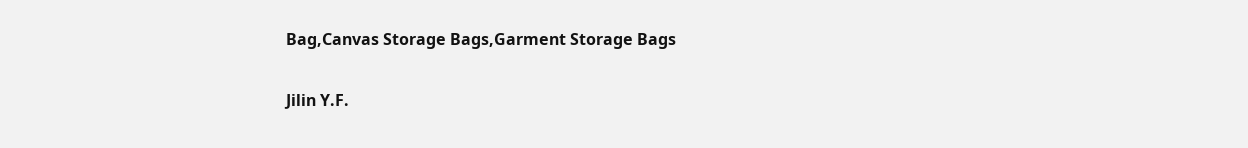Bag,Canvas Storage Bags,Garment Storage Bags

Jilin Y.F.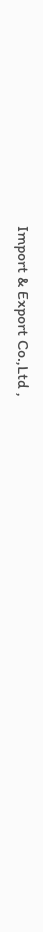Import & Export Co.,Ltd ,